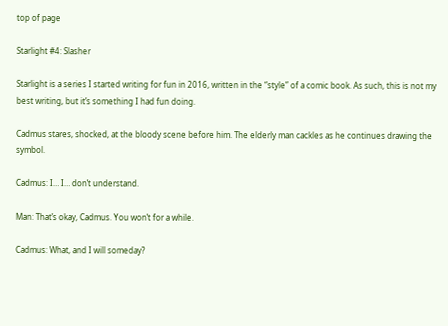top of page

Starlight #4: Slasher

Starlight is a series I started writing for fun in 2016, written in the “style” of a comic book. As such, this is not my best writing, but it’s something I had fun doing.

Cadmus stares, shocked, at the bloody scene before him. The elderly man cackles as he continues drawing the symbol.

Cadmus: I… I… don’t understand.

Man: That’s okay, Cadmus. You won’t for a while.

Cadmus: What, and I will someday?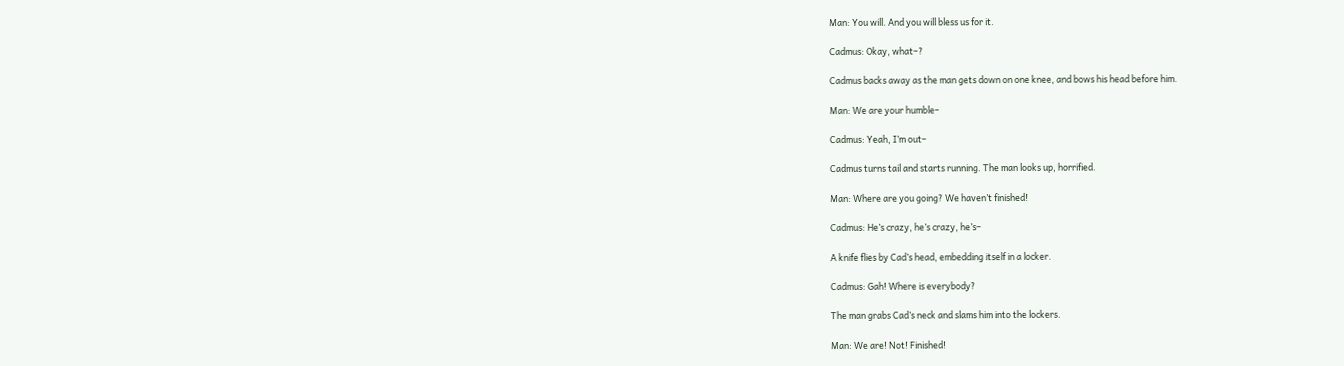Man: You will. And you will bless us for it.

Cadmus: Okay, what–?

Cadmus backs away as the man gets down on one knee, and bows his head before him.

Man: We are your humble–

Cadmus: Yeah, I’m out–

Cadmus turns tail and starts running. The man looks up, horrified.

Man: Where are you going? We haven’t finished!

Cadmus: He’s crazy, he’s crazy, he’s–

A knife flies by Cad’s head, embedding itself in a locker.

Cadmus: Gah! Where is everybody?

The man grabs Cad’s neck and slams him into the lockers.

Man: We are! Not! Finished!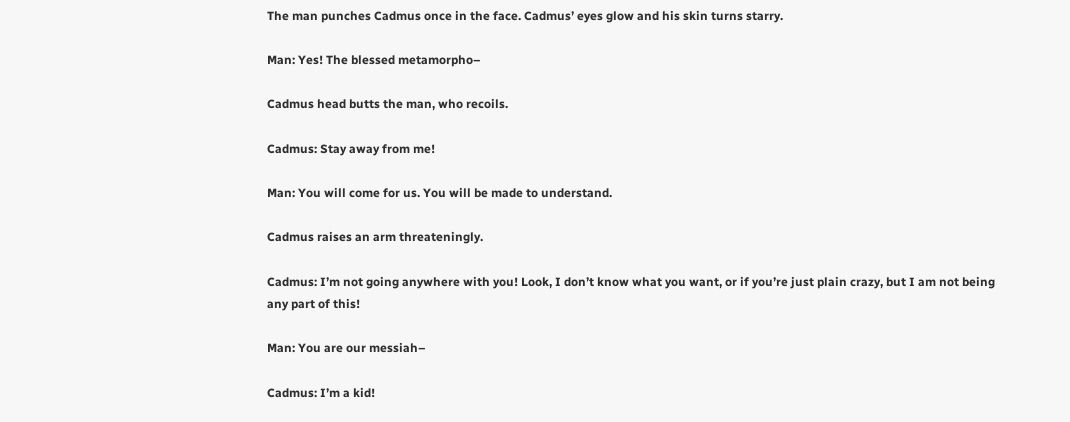The man punches Cadmus once in the face. Cadmus’ eyes glow and his skin turns starry.

Man: Yes! The blessed metamorpho–

Cadmus head butts the man, who recoils.

Cadmus: Stay away from me!

Man: You will come for us. You will be made to understand.

Cadmus raises an arm threateningly.

Cadmus: I’m not going anywhere with you! Look, I don’t know what you want, or if you’re just plain crazy, but I am not being any part of this!

Man: You are our messiah–

Cadmus: I’m a kid!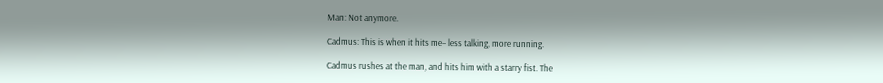Man: Not anymore.

Cadmus: This is when it hits me– less talking, more running.

Cadmus rushes at the man, and hits him with a starry fist. The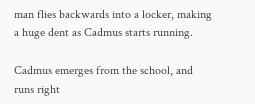man flies backwards into a locker, making a huge dent as Cadmus starts running.

Cadmus emerges from the school, and runs right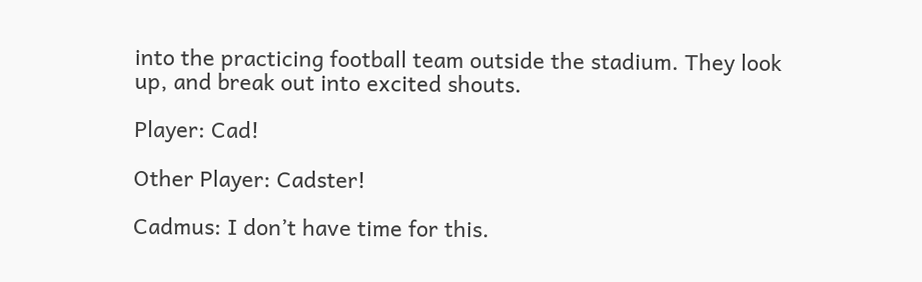into the practicing football team outside the stadium. They look up, and break out into excited shouts.

Player: Cad!

Other Player: Cadster!

Cadmus: I don’t have time for this.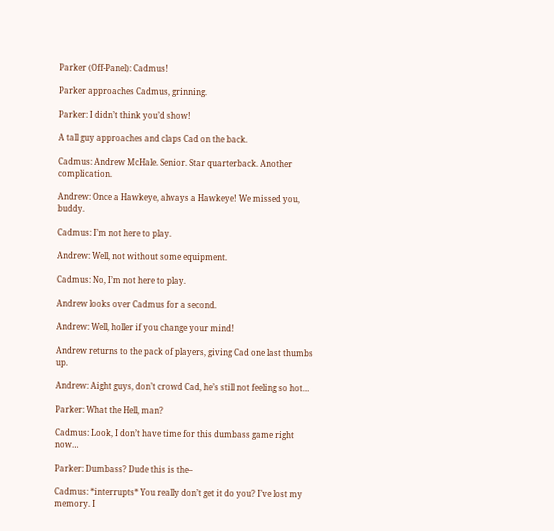Parker (Off-Panel): Cadmus!

Parker approaches Cadmus, grinning.

Parker: I didn’t think you’d show!

A tall guy approaches and claps Cad on the back.

Cadmus: Andrew McHale. Senior. Star quarterback. Another complication.

Andrew: Once a Hawkeye, always a Hawkeye! We missed you, buddy.

Cadmus: I’m not here to play.

Andrew: Well, not without some equipment.

Cadmus: No, I’m not here to play.

Andrew looks over Cadmus for a second.

Andrew: Well, holler if you change your mind!

Andrew returns to the pack of players, giving Cad one last thumbs up.

Andrew: Aight guys, don’t crowd Cad, he’s still not feeling so hot…

Parker: What the Hell, man?

Cadmus: Look, I don’t have time for this dumbass game right now…

Parker: Dumbass? Dude this is the–

Cadmus: *interrupts* You really don’t get it do you? I’ve lost my memory. I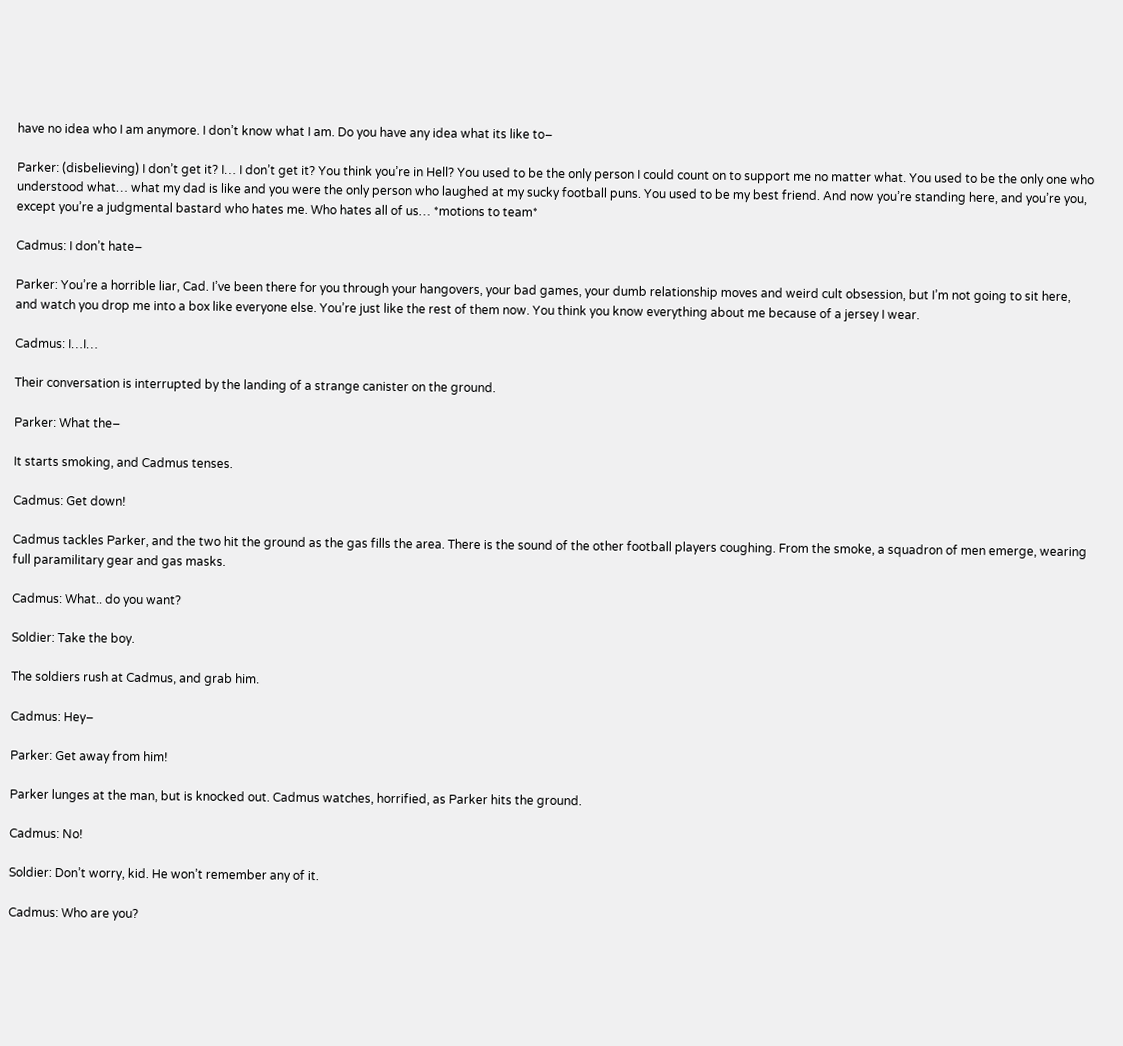have no idea who I am anymore. I don’t know what I am. Do you have any idea what its like to–

Parker: (disbelieving) I don’t get it? I… I don’t get it? You think you’re in Hell? You used to be the only person I could count on to support me no matter what. You used to be the only one who understood what… what my dad is like and you were the only person who laughed at my sucky football puns. You used to be my best friend. And now you’re standing here, and you’re you, except you’re a judgmental bastard who hates me. Who hates all of us… *motions to team*

Cadmus: I don’t hate–

Parker: You’re a horrible liar, Cad. I’ve been there for you through your hangovers, your bad games, your dumb relationship moves and weird cult obsession, but I’m not going to sit here, and watch you drop me into a box like everyone else. You’re just like the rest of them now. You think you know everything about me because of a jersey I wear.

Cadmus: I…I…

Their conversation is interrupted by the landing of a strange canister on the ground.

Parker: What the–

It starts smoking, and Cadmus tenses.

Cadmus: Get down!

Cadmus tackles Parker, and the two hit the ground as the gas fills the area. There is the sound of the other football players coughing. From the smoke, a squadron of men emerge, wearing full paramilitary gear and gas masks.

Cadmus: What.. do you want?

Soldier: Take the boy.

The soldiers rush at Cadmus, and grab him.

Cadmus: Hey–

Parker: Get away from him!

Parker lunges at the man, but is knocked out. Cadmus watches, horrified, as Parker hits the ground.

Cadmus: No!

Soldier: Don’t worry, kid. He won’t remember any of it.

Cadmus: Who are you?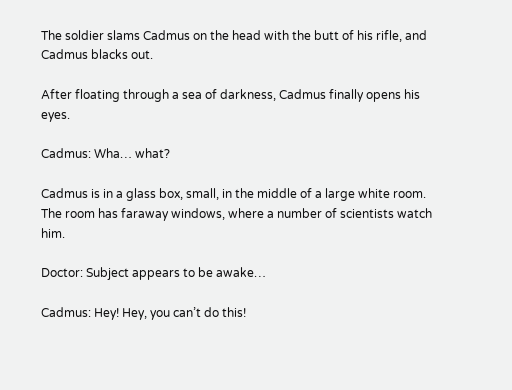The soldier slams Cadmus on the head with the butt of his rifle, and Cadmus blacks out.

After floating through a sea of darkness, Cadmus finally opens his eyes.

Cadmus: Wha… what?

Cadmus is in a glass box, small, in the middle of a large white room. The room has faraway windows, where a number of scientists watch him.

Doctor: Subject appears to be awake…

Cadmus: Hey! Hey, you can’t do this!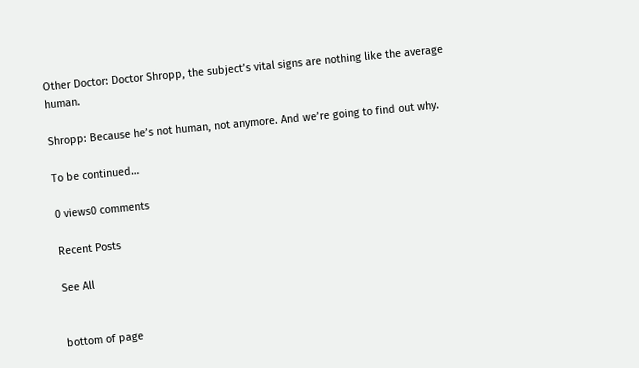Other Doctor: Doctor Shropp, the subject’s vital signs are nothing like the average human.

Shropp: Because he’s not human, not anymore. And we’re going to find out why.

To be continued…

0 views0 comments

Recent Posts

See All


bottom of page